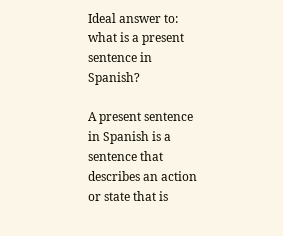Ideal answer to: what is a present sentence in Spanish?

A present sentence in Spanish is a sentence that describes an action or state that is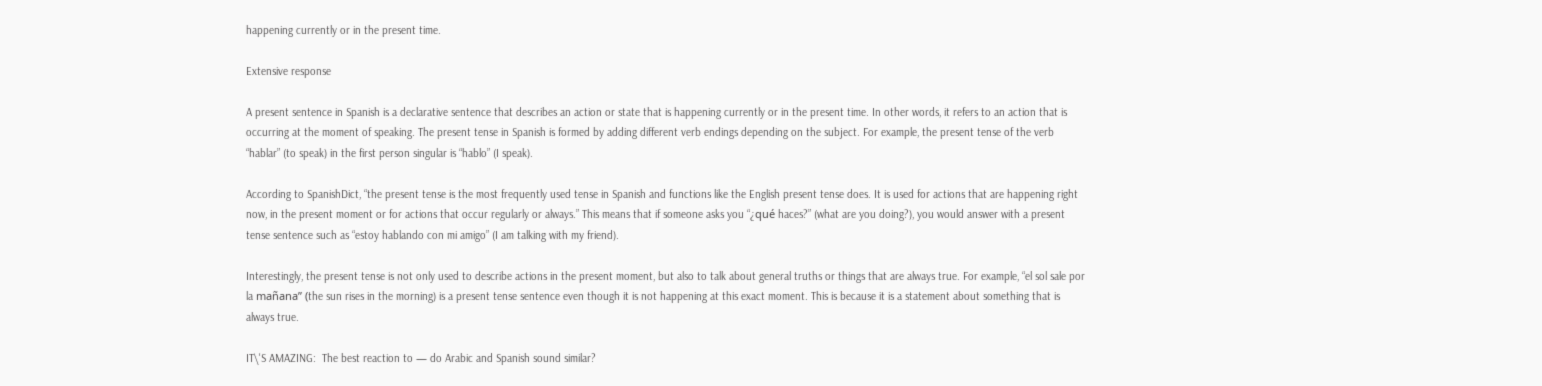happening currently or in the present time.

Extensive response

A present sentence in Spanish is a declarative sentence that describes an action or state that is happening currently or in the present time. In other words, it refers to an action that is occurring at the moment of speaking. The present tense in Spanish is formed by adding different verb endings depending on the subject. For example, the present tense of the verb “hablar” (to speak) in the first person singular is “hablo” (I speak).

According to SpanishDict, “the present tense is the most frequently used tense in Spanish and functions like the English present tense does. It is used for actions that are happening right now, in the present moment or for actions that occur regularly or always.” This means that if someone asks you “¿qué haces?” (what are you doing?), you would answer with a present tense sentence such as “estoy hablando con mi amigo” (I am talking with my friend).

Interestingly, the present tense is not only used to describe actions in the present moment, but also to talk about general truths or things that are always true. For example, “el sol sale por la mañana” (the sun rises in the morning) is a present tense sentence even though it is not happening at this exact moment. This is because it is a statement about something that is always true.

IT\'S AMAZING:  The best reaction to — do Arabic and Spanish sound similar?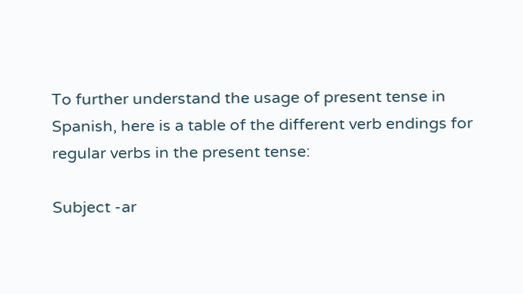To further understand the usage of present tense in Spanish, here is a table of the different verb endings for regular verbs in the present tense:

Subject -ar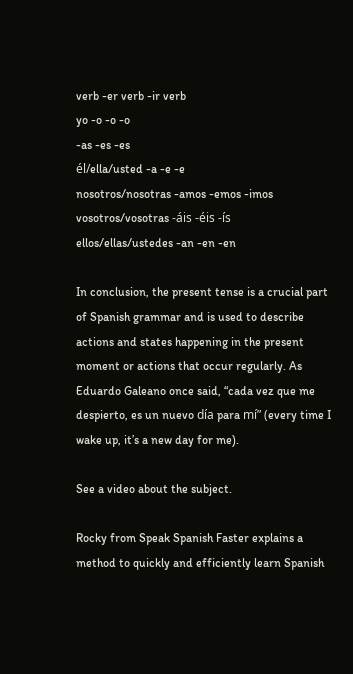verb -er verb -ir verb
yo -o -o -o
-as -es -es
él/ella/usted -a -e -e
nosotros/nosotras -amos -emos -imos
vosotros/vosotras -áis -éis -ís
ellos/ellas/ustedes -an -en -en

In conclusion, the present tense is a crucial part of Spanish grammar and is used to describe actions and states happening in the present moment or actions that occur regularly. As Eduardo Galeano once said, “cada vez que me despierto, es un nuevo día para mí” (every time I wake up, it’s a new day for me).

See a video about the subject.

Rocky from Speak Spanish Faster explains a method to quickly and efficiently learn Spanish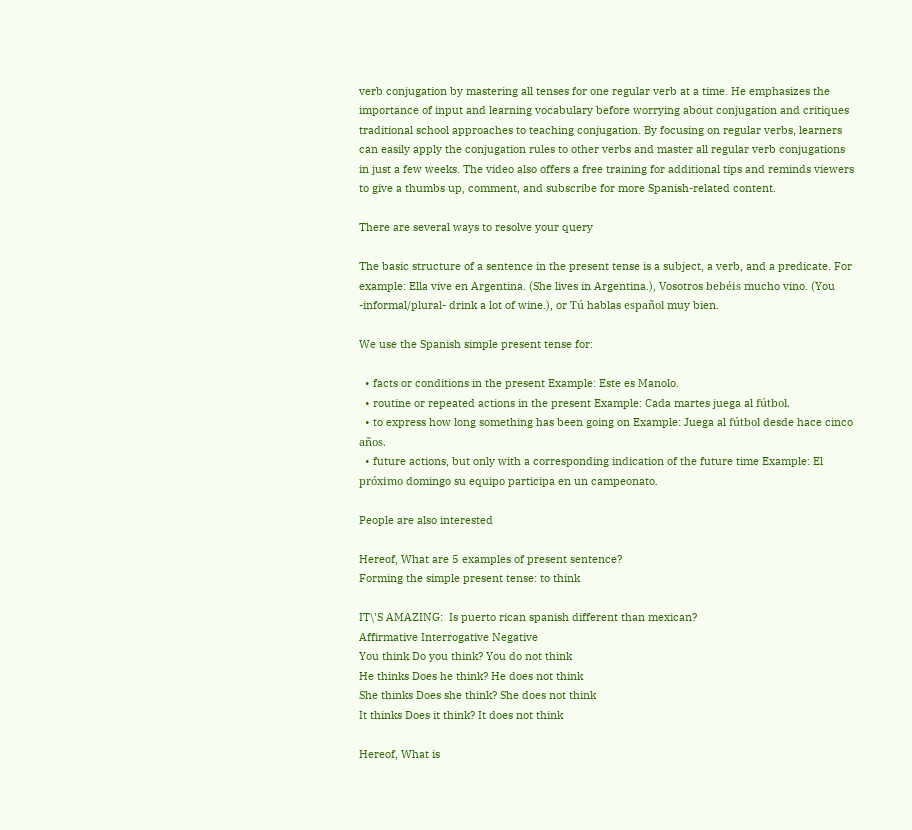verb conjugation by mastering all tenses for one regular verb at a time. He emphasizes the importance of input and learning vocabulary before worrying about conjugation and critiques traditional school approaches to teaching conjugation. By focusing on regular verbs, learners can easily apply the conjugation rules to other verbs and master all regular verb conjugations in just a few weeks. The video also offers a free training for additional tips and reminds viewers to give a thumbs up, comment, and subscribe for more Spanish-related content.

There are several ways to resolve your query

The basic structure of a sentence in the present tense is a subject, a verb, and a predicate. For example: Ella vive en Argentina. (She lives in Argentina.), Vosotros bebéis mucho vino. (You -informal/plural- drink a lot of wine.), or Tú hablas español muy bien.

We use the Spanish simple present tense for:

  • facts or conditions in the present Example: Este es Manolo.
  • routine or repeated actions in the present Example: Cada martes juega al fútbol.
  • to express how long something has been going on Example: Juega al fútbol desde hace cinco años.
  • future actions, but only with a corresponding indication of the future time Example: El próximo domingo su equipo participa en un campeonato.

People are also interested

Hereof, What are 5 examples of present sentence?
Forming the simple present tense: to think

IT\'S AMAZING:  Is puerto rican spanish different than mexican?
Affirmative Interrogative Negative
You think Do you think? You do not think
He thinks Does he think? He does not think
She thinks Does she think? She does not think
It thinks Does it think? It does not think

Hereof, What is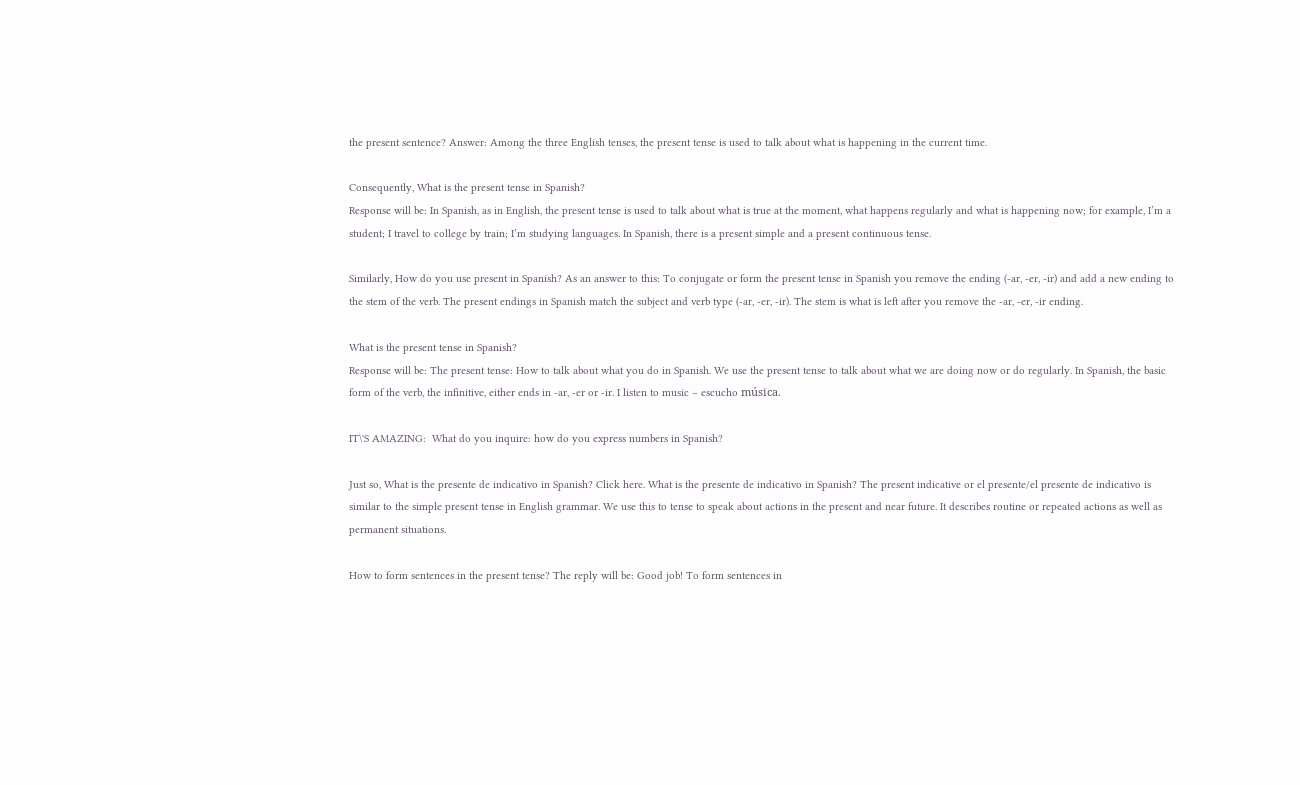the present sentence? Answer: Among the three English tenses, the present tense is used to talk about what is happening in the current time.

Consequently, What is the present tense in Spanish?
Response will be: In Spanish, as in English, the present tense is used to talk about what is true at the moment, what happens regularly and what is happening now; for example, I’m a student; I travel to college by train; I’m studying languages. In Spanish, there is a present simple and a present continuous tense.

Similarly, How do you use present in Spanish? As an answer to this: To conjugate or form the present tense in Spanish you remove the ending (-ar, -er, -ir) and add a new ending to the stem of the verb. The present endings in Spanish match the subject and verb type (-ar, -er, -ir). The stem is what is left after you remove the -ar, -er, -ir ending.

What is the present tense in Spanish?
Response will be: The present tense: How to talk about what you do in Spanish. We use the present tense to talk about what we are doing now or do regularly. In Spanish, the basic form of the verb, the infinitive, either ends in -ar, -er or -ir. I listen to music – escucho música.

IT\'S AMAZING:  What do you inquire: how do you express numbers in Spanish?

Just so, What is the presente de indicativo in Spanish? Click here. What is the presente de indicativo in Spanish? The present indicative or el presente/el presente de indicativo is similar to the simple present tense in English grammar. We use this to tense to speak about actions in the present and near future. It describes routine or repeated actions as well as permanent situations.

How to form sentences in the present tense? The reply will be: Good job! To form sentences in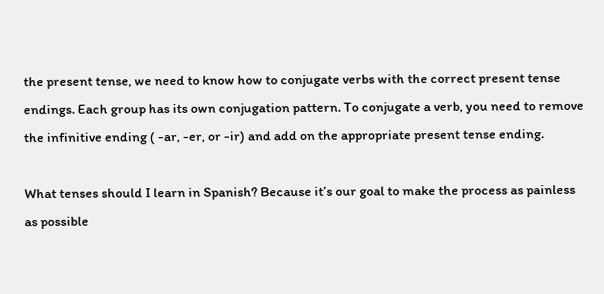the present tense, we need to know how to conjugate verbs with the correct present tense endings. Each group has its own conjugation pattern. To conjugate a verb, you need to remove the infinitive ending ( -ar, -er, or -ir) and add on the appropriate present tense ending.

What tenses should I learn in Spanish? Because it’s our goal to make the process as painless as possible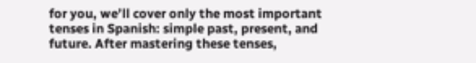for you, we’ll cover only the most important tenses in Spanish: simple past, present, and future. After mastering these tenses,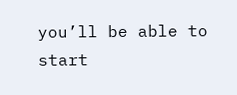you’ll be able to start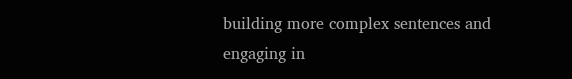building more complex sentences and engaging in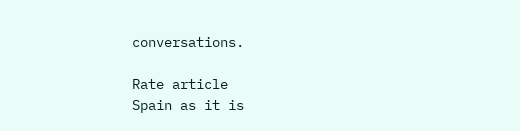conversations.

Rate article
Spain as it is